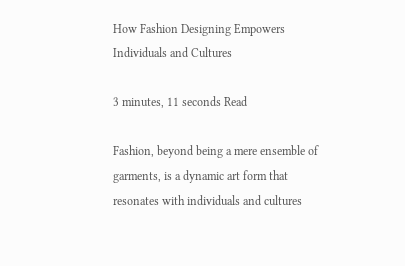How Fashion Designing Empowers Individuals and Cultures

3 minutes, 11 seconds Read

Fashion, beyond being a mere ensemble of garments, is a dynamic art form that resonates with individuals and cultures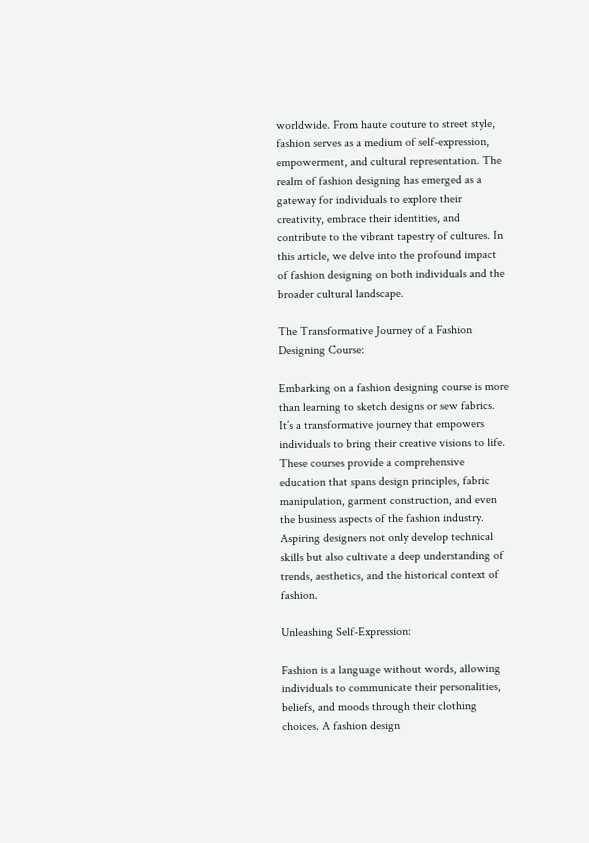worldwide. From haute couture to street style, fashion serves as a medium of self-expression, empowerment, and cultural representation. The realm of fashion designing has emerged as a gateway for individuals to explore their creativity, embrace their identities, and contribute to the vibrant tapestry of cultures. In this article, we delve into the profound impact of fashion designing on both individuals and the broader cultural landscape.

The Transformative Journey of a Fashion Designing Course:

Embarking on a fashion designing course is more than learning to sketch designs or sew fabrics. It’s a transformative journey that empowers individuals to bring their creative visions to life. These courses provide a comprehensive education that spans design principles, fabric manipulation, garment construction, and even the business aspects of the fashion industry. Aspiring designers not only develop technical skills but also cultivate a deep understanding of trends, aesthetics, and the historical context of fashion.

Unleashing Self-Expression:

Fashion is a language without words, allowing individuals to communicate their personalities, beliefs, and moods through their clothing choices. A fashion design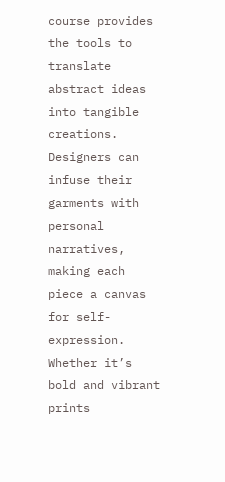course provides the tools to translate abstract ideas into tangible creations. Designers can infuse their garments with personal narratives, making each piece a canvas for self-expression. Whether it’s bold and vibrant prints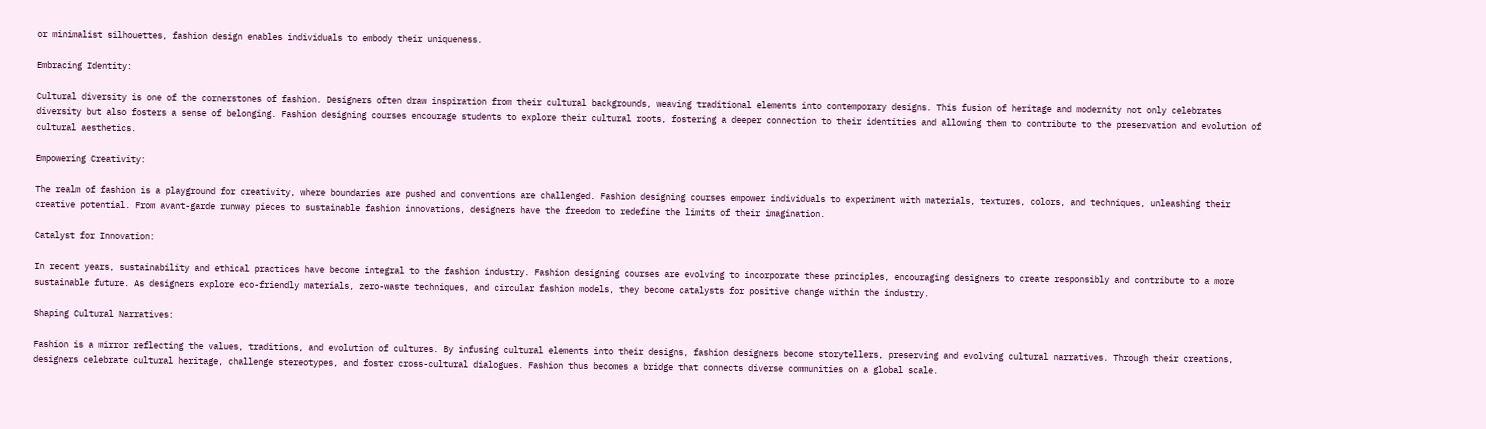or minimalist silhouettes, fashion design enables individuals to embody their uniqueness.

Embracing Identity:

Cultural diversity is one of the cornerstones of fashion. Designers often draw inspiration from their cultural backgrounds, weaving traditional elements into contemporary designs. This fusion of heritage and modernity not only celebrates diversity but also fosters a sense of belonging. Fashion designing courses encourage students to explore their cultural roots, fostering a deeper connection to their identities and allowing them to contribute to the preservation and evolution of cultural aesthetics.

Empowering Creativity:

The realm of fashion is a playground for creativity, where boundaries are pushed and conventions are challenged. Fashion designing courses empower individuals to experiment with materials, textures, colors, and techniques, unleashing their creative potential. From avant-garde runway pieces to sustainable fashion innovations, designers have the freedom to redefine the limits of their imagination.

Catalyst for Innovation:

In recent years, sustainability and ethical practices have become integral to the fashion industry. Fashion designing courses are evolving to incorporate these principles, encouraging designers to create responsibly and contribute to a more sustainable future. As designers explore eco-friendly materials, zero-waste techniques, and circular fashion models, they become catalysts for positive change within the industry.

Shaping Cultural Narratives:

Fashion is a mirror reflecting the values, traditions, and evolution of cultures. By infusing cultural elements into their designs, fashion designers become storytellers, preserving and evolving cultural narratives. Through their creations, designers celebrate cultural heritage, challenge stereotypes, and foster cross-cultural dialogues. Fashion thus becomes a bridge that connects diverse communities on a global scale.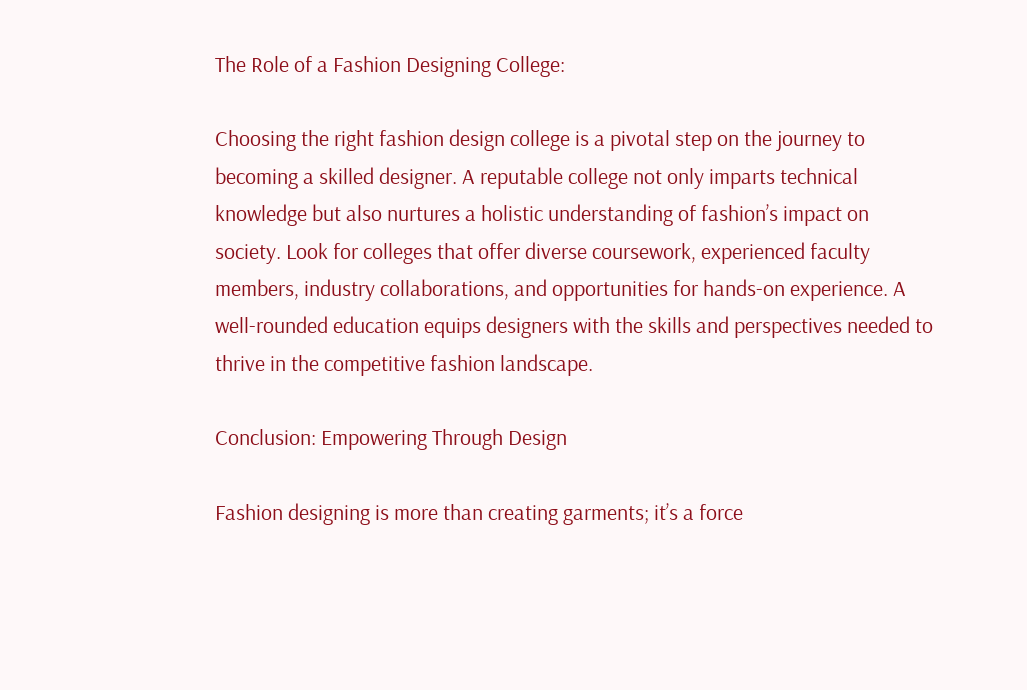The Role of a Fashion Designing College:

Choosing the right fashion design college is a pivotal step on the journey to becoming a skilled designer. A reputable college not only imparts technical knowledge but also nurtures a holistic understanding of fashion’s impact on society. Look for colleges that offer diverse coursework, experienced faculty members, industry collaborations, and opportunities for hands-on experience. A well-rounded education equips designers with the skills and perspectives needed to thrive in the competitive fashion landscape.

Conclusion: Empowering Through Design

Fashion designing is more than creating garments; it’s a force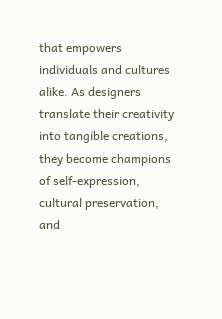that empowers individuals and cultures alike. As designers translate their creativity into tangible creations, they become champions of self-expression, cultural preservation, and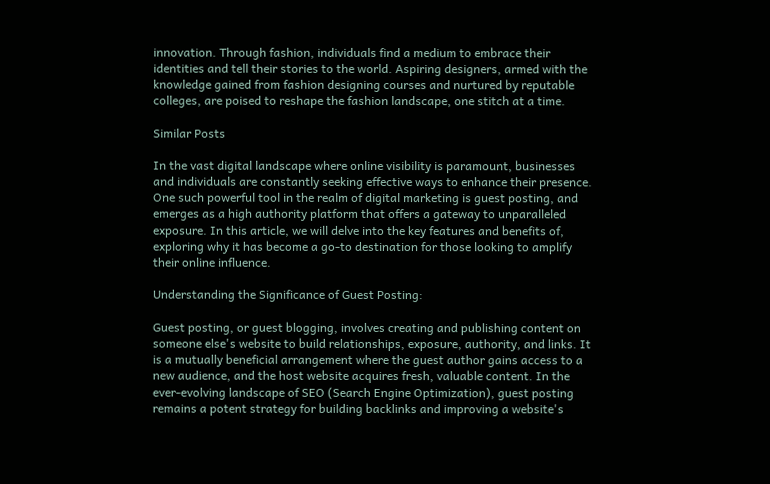innovation. Through fashion, individuals find a medium to embrace their identities and tell their stories to the world. Aspiring designers, armed with the knowledge gained from fashion designing courses and nurtured by reputable colleges, are poised to reshape the fashion landscape, one stitch at a time.

Similar Posts

In the vast digital landscape where online visibility is paramount, businesses and individuals are constantly seeking effective ways to enhance their presence. One such powerful tool in the realm of digital marketing is guest posting, and emerges as a high authority platform that offers a gateway to unparalleled exposure. In this article, we will delve into the key features and benefits of, exploring why it has become a go-to destination for those looking to amplify their online influence.

Understanding the Significance of Guest Posting:

Guest posting, or guest blogging, involves creating and publishing content on someone else's website to build relationships, exposure, authority, and links. It is a mutually beneficial arrangement where the guest author gains access to a new audience, and the host website acquires fresh, valuable content. In the ever-evolving landscape of SEO (Search Engine Optimization), guest posting remains a potent strategy for building backlinks and improving a website's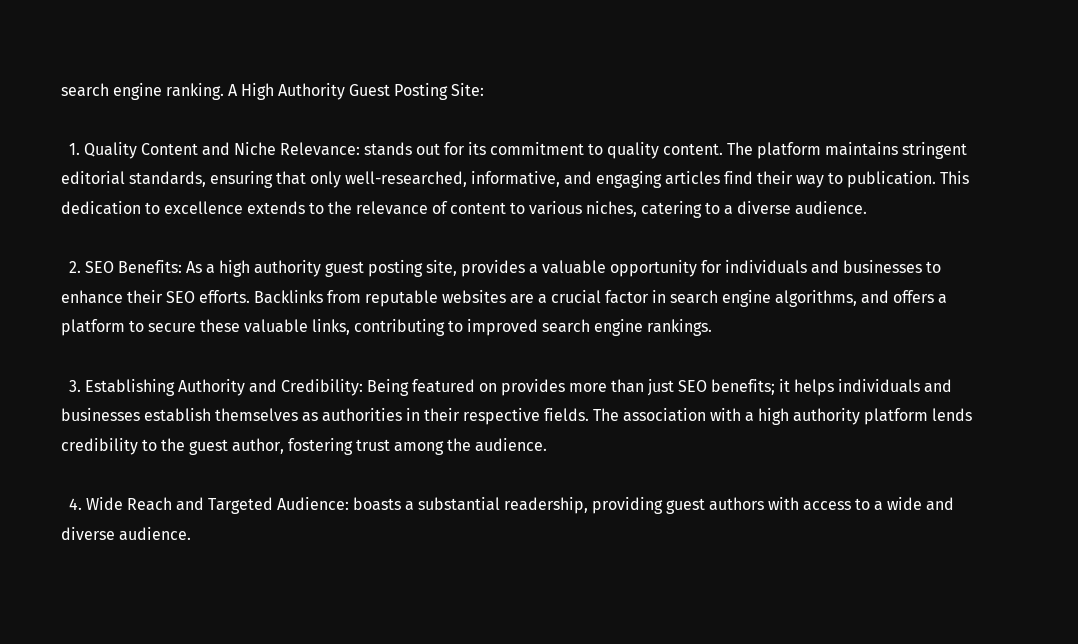search engine ranking. A High Authority Guest Posting Site:

  1. Quality Content and Niche Relevance: stands out for its commitment to quality content. The platform maintains stringent editorial standards, ensuring that only well-researched, informative, and engaging articles find their way to publication. This dedication to excellence extends to the relevance of content to various niches, catering to a diverse audience.

  2. SEO Benefits: As a high authority guest posting site, provides a valuable opportunity for individuals and businesses to enhance their SEO efforts. Backlinks from reputable websites are a crucial factor in search engine algorithms, and offers a platform to secure these valuable links, contributing to improved search engine rankings.

  3. Establishing Authority and Credibility: Being featured on provides more than just SEO benefits; it helps individuals and businesses establish themselves as authorities in their respective fields. The association with a high authority platform lends credibility to the guest author, fostering trust among the audience.

  4. Wide Reach and Targeted Audience: boasts a substantial readership, providing guest authors with access to a wide and diverse audience.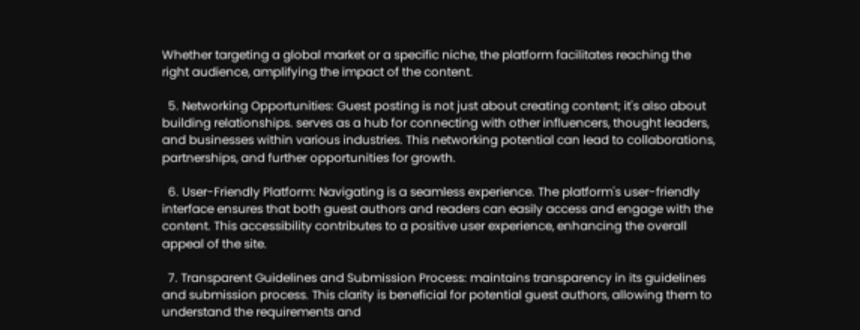Whether targeting a global market or a specific niche, the platform facilitates reaching the right audience, amplifying the impact of the content.

  5. Networking Opportunities: Guest posting is not just about creating content; it's also about building relationships. serves as a hub for connecting with other influencers, thought leaders, and businesses within various industries. This networking potential can lead to collaborations, partnerships, and further opportunities for growth.

  6. User-Friendly Platform: Navigating is a seamless experience. The platform's user-friendly interface ensures that both guest authors and readers can easily access and engage with the content. This accessibility contributes to a positive user experience, enhancing the overall appeal of the site.

  7. Transparent Guidelines and Submission Process: maintains transparency in its guidelines and submission process. This clarity is beneficial for potential guest authors, allowing them to understand the requirements and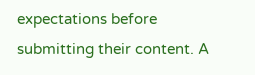expectations before submitting their content. A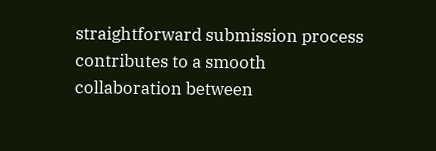straightforward submission process contributes to a smooth collaboration between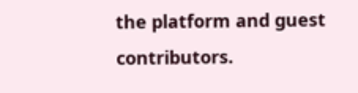the platform and guest contributors.